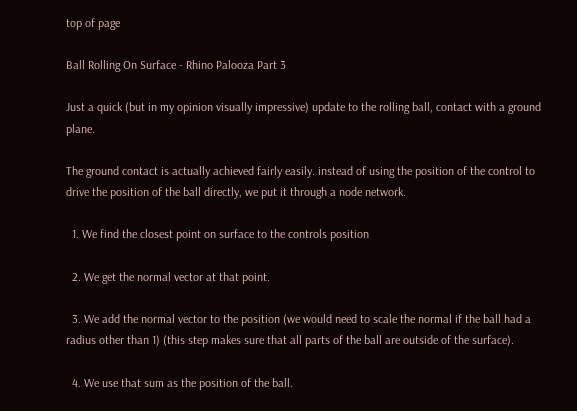top of page

Ball Rolling On Surface - Rhino Palooza Part 3

Just a quick (but in my opinion visually impressive) update to the rolling ball, contact with a ground plane.

The ground contact is actually achieved fairly easily. instead of using the position of the control to drive the position of the ball directly, we put it through a node network.

  1. We find the closest point on surface to the controls position

  2. We get the normal vector at that point.

  3. We add the normal vector to the position (we would need to scale the normal if the ball had a radius other than 1) (this step makes sure that all parts of the ball are outside of the surface).

  4. We use that sum as the position of the ball.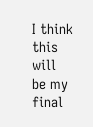I think this will be my final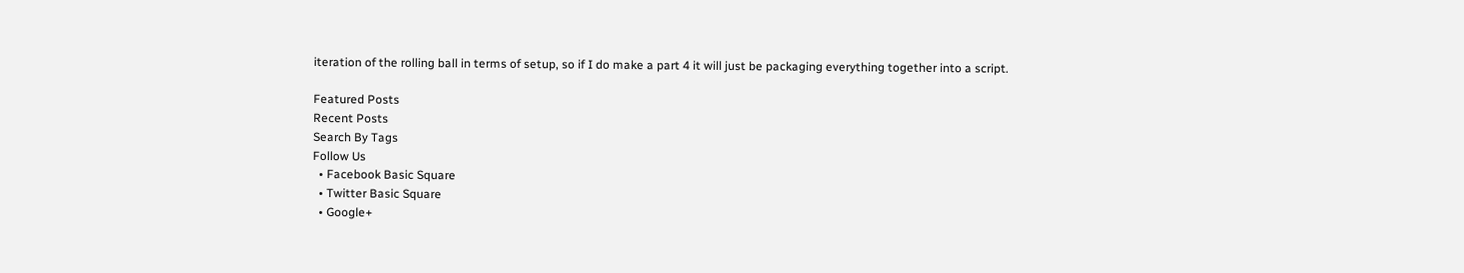iteration of the rolling ball in terms of setup, so if I do make a part 4 it will just be packaging everything together into a script.

Featured Posts
Recent Posts
Search By Tags
Follow Us
  • Facebook Basic Square
  • Twitter Basic Square
  • Google+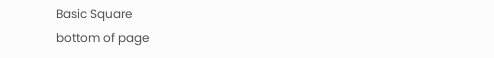Basic Square
bottom of page